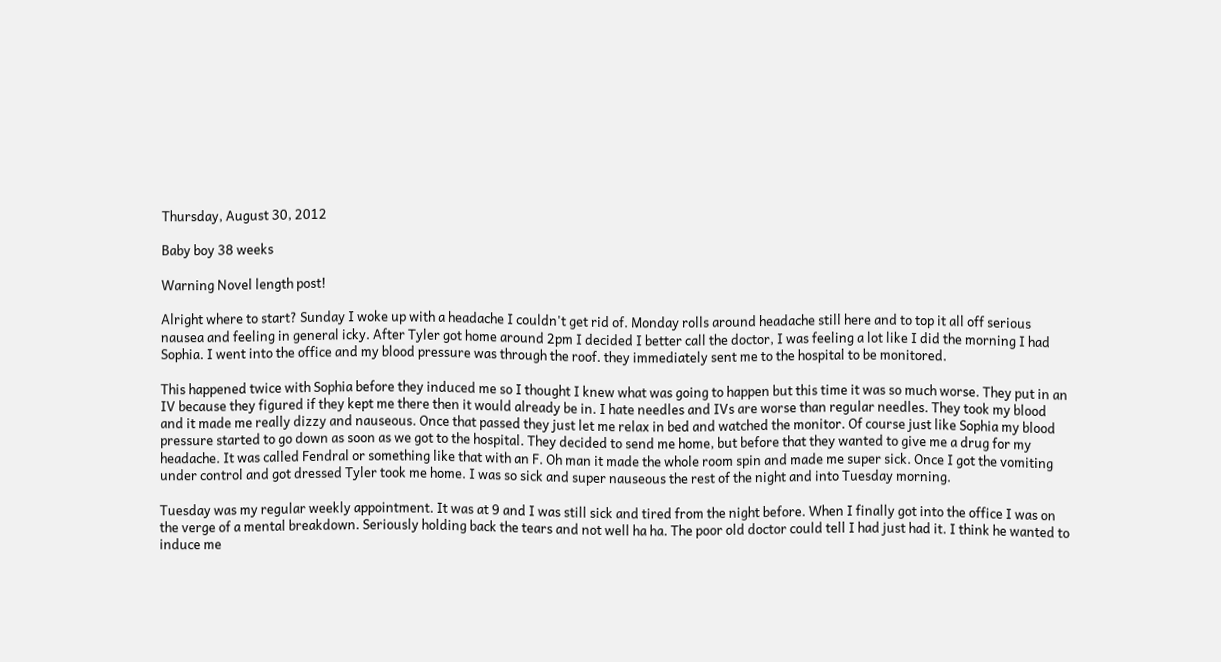Thursday, August 30, 2012

Baby boy 38 weeks

Warning Novel length post!

Alright where to start? Sunday I woke up with a headache I couldn't get rid of. Monday rolls around headache still here and to top it all off serious nausea and feeling in general icky. After Tyler got home around 2pm I decided I better call the doctor, I was feeling a lot like I did the morning I had Sophia. I went into the office and my blood pressure was through the roof. they immediately sent me to the hospital to be monitored.

This happened twice with Sophia before they induced me so I thought I knew what was going to happen but this time it was so much worse. They put in an IV because they figured if they kept me there then it would already be in. I hate needles and IVs are worse than regular needles. They took my blood and it made me really dizzy and nauseous. Once that passed they just let me relax in bed and watched the monitor. Of course just like Sophia my blood pressure started to go down as soon as we got to the hospital. They decided to send me home, but before that they wanted to give me a drug for my headache. It was called Fendral or something like that with an F. Oh man it made the whole room spin and made me super sick. Once I got the vomiting under control and got dressed Tyler took me home. I was so sick and super nauseous the rest of the night and into Tuesday morning.

Tuesday was my regular weekly appointment. It was at 9 and I was still sick and tired from the night before. When I finally got into the office I was on the verge of a mental breakdown. Seriously holding back the tears and not well ha ha. The poor old doctor could tell I had just had it. I think he wanted to induce me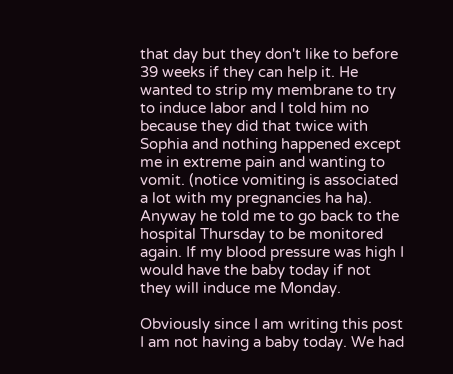that day but they don't like to before 39 weeks if they can help it. He wanted to strip my membrane to try to induce labor and I told him no because they did that twice with Sophia and nothing happened except me in extreme pain and wanting to vomit. (notice vomiting is associated a lot with my pregnancies ha ha). Anyway he told me to go back to the hospital Thursday to be monitored again. If my blood pressure was high I would have the baby today if not they will induce me Monday.

Obviously since I am writing this post I am not having a baby today. We had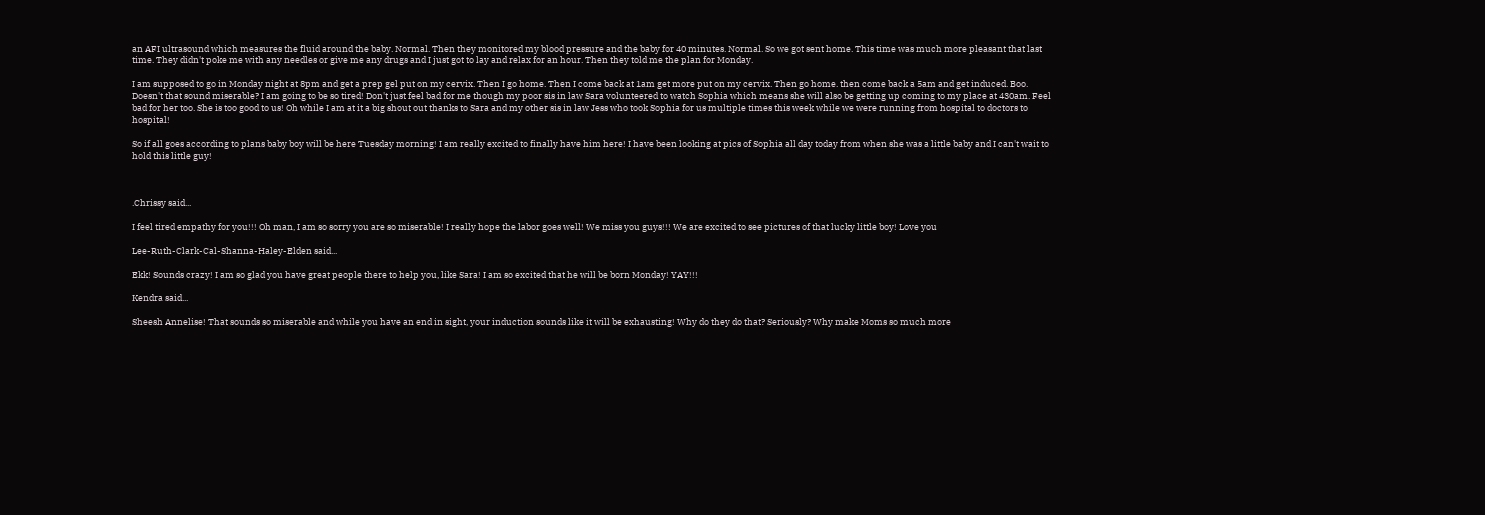an AFI ultrasound which measures the fluid around the baby. Normal. Then they monitored my blood pressure and the baby for 40 minutes. Normal. So we got sent home. This time was much more pleasant that last time. They didn't poke me with any needles or give me any drugs and I just got to lay and relax for an hour. Then they told me the plan for Monday.

I am supposed to go in Monday night at 8pm and get a prep gel put on my cervix. Then I go home. Then I come back at 1am get more put on my cervix. Then go home. then come back a 5am and get induced. Boo. Doesn't that sound miserable? I am going to be so tired! Don't just feel bad for me though my poor sis in law Sara volunteered to watch Sophia which means she will also be getting up coming to my place at 430am. Feel bad for her too. She is too good to us! Oh while I am at it a big shout out thanks to Sara and my other sis in law Jess who took Sophia for us multiple times this week while we were running from hospital to doctors to hospital!

So if all goes according to plans baby boy will be here Tuesday morning! I am really excited to finally have him here! I have been looking at pics of Sophia all day today from when she was a little baby and I can't wait to hold this little guy!



.Chrissy said...

I feel tired empathy for you!!! Oh man, I am so sorry you are so miserable! I really hope the labor goes well! We miss you guys!!! We are excited to see pictures of that lucky little boy! Love you

Lee-Ruth-Clark-Cal-Shanna-Haley-Elden said...

Ekk! Sounds crazy! I am so glad you have great people there to help you, like Sara! I am so excited that he will be born Monday! YAY!!!

Kendra said...

Sheesh Annelise! That sounds so miserable and while you have an end in sight, your induction sounds like it will be exhausting! Why do they do that? Seriously? Why make Moms so much more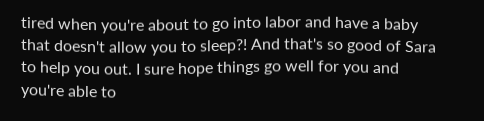tired when you're about to go into labor and have a baby that doesn't allow you to sleep?! And that's so good of Sara to help you out. I sure hope things go well for you and you're able to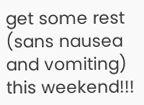get some rest (sans nausea and vomiting) this weekend!!!